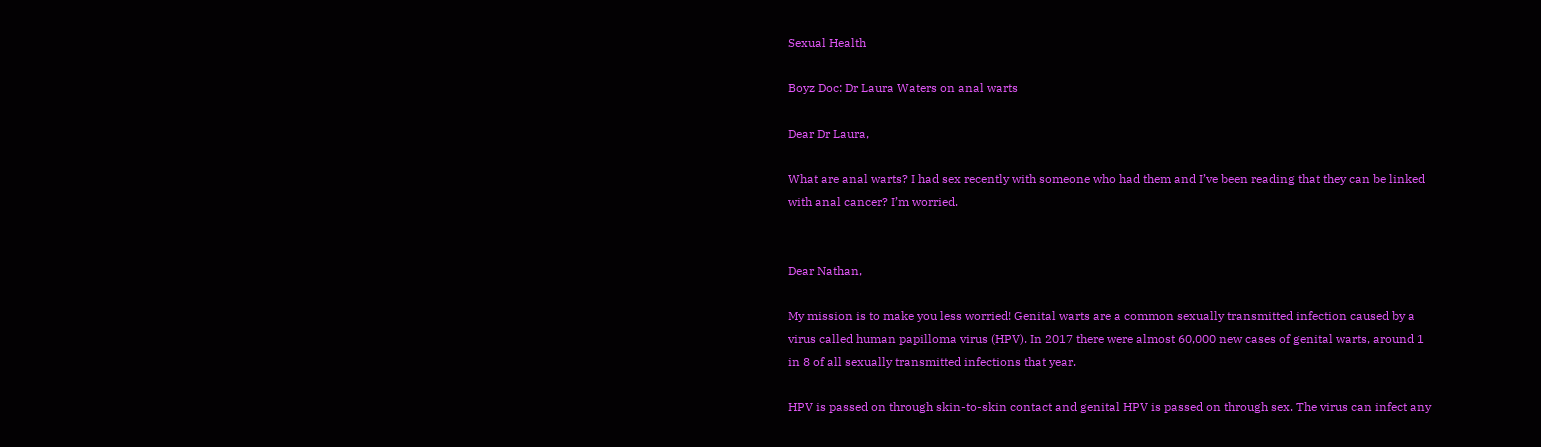Sexual Health

Boyz Doc: Dr Laura Waters on anal warts

Dear Dr Laura,

What are anal warts? I had sex recently with someone who had them and I’ve been reading that they can be linked with anal cancer? I’m worried.


Dear Nathan,

My mission is to make you less worried! Genital warts are a common sexually transmitted infection caused by a virus called human papilloma virus (HPV). In 2017 there were almost 60,000 new cases of genital warts, around 1 in 8 of all sexually transmitted infections that year.

HPV is passed on through skin-to-skin contact and genital HPV is passed on through sex. The virus can infect any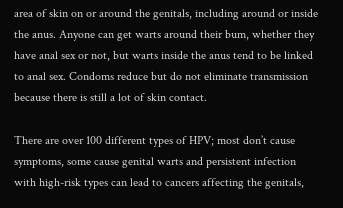area of skin on or around the genitals, including around or inside the anus. Anyone can get warts around their bum, whether they have anal sex or not, but warts inside the anus tend to be linked to anal sex. Condoms reduce but do not eliminate transmission because there is still a lot of skin contact.

There are over 100 different types of HPV; most don’t cause symptoms, some cause genital warts and persistent infection with high-risk types can lead to cancers affecting the genitals,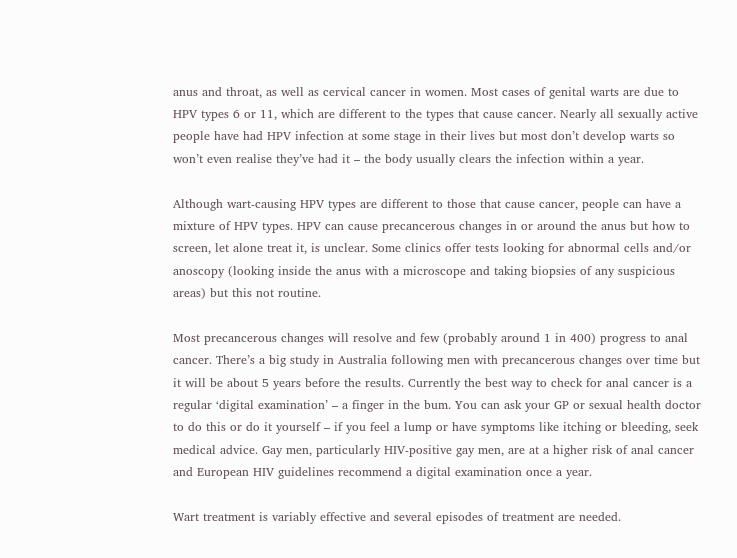anus and throat, as well as cervical cancer in women. Most cases of genital warts are due to HPV types 6 or 11, which are different to the types that cause cancer. Nearly all sexually active people have had HPV infection at some stage in their lives but most don’t develop warts so won’t even realise they’ve had it – the body usually clears the infection within a year.

Although wart-causing HPV types are different to those that cause cancer, people can have a mixture of HPV types. HPV can cause precancerous changes in or around the anus but how to screen, let alone treat it, is unclear. Some clinics offer tests looking for abnormal cells and/or anoscopy (looking inside the anus with a microscope and taking biopsies of any suspicious areas) but this not routine.

Most precancerous changes will resolve and few (probably around 1 in 400) progress to anal cancer. There’s a big study in Australia following men with precancerous changes over time but it will be about 5 years before the results. Currently the best way to check for anal cancer is a regular ‘digital examination’ – a finger in the bum. You can ask your GP or sexual health doctor to do this or do it yourself – if you feel a lump or have symptoms like itching or bleeding, seek medical advice. Gay men, particularly HIV-positive gay men, are at a higher risk of anal cancer and European HIV guidelines recommend a digital examination once a year.

Wart treatment is variably effective and several episodes of treatment are needed.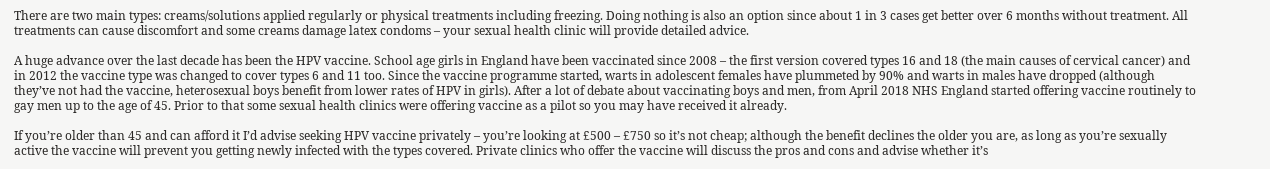There are two main types: creams/solutions applied regularly or physical treatments including freezing. Doing nothing is also an option since about 1 in 3 cases get better over 6 months without treatment. All treatments can cause discomfort and some creams damage latex condoms – your sexual health clinic will provide detailed advice.

A huge advance over the last decade has been the HPV vaccine. School age girls in England have been vaccinated since 2008 – the first version covered types 16 and 18 (the main causes of cervical cancer) and in 2012 the vaccine type was changed to cover types 6 and 11 too. Since the vaccine programme started, warts in adolescent females have plummeted by 90% and warts in males have dropped (although they’ve not had the vaccine, heterosexual boys benefit from lower rates of HPV in girls). After a lot of debate about vaccinating boys and men, from April 2018 NHS England started offering vaccine routinely to gay men up to the age of 45. Prior to that some sexual health clinics were offering vaccine as a pilot so you may have received it already.

If you’re older than 45 and can afford it I’d advise seeking HPV vaccine privately – you’re looking at £500 – £750 so it’s not cheap; although the benefit declines the older you are, as long as you’re sexually active the vaccine will prevent you getting newly infected with the types covered. Private clinics who offer the vaccine will discuss the pros and cons and advise whether it’s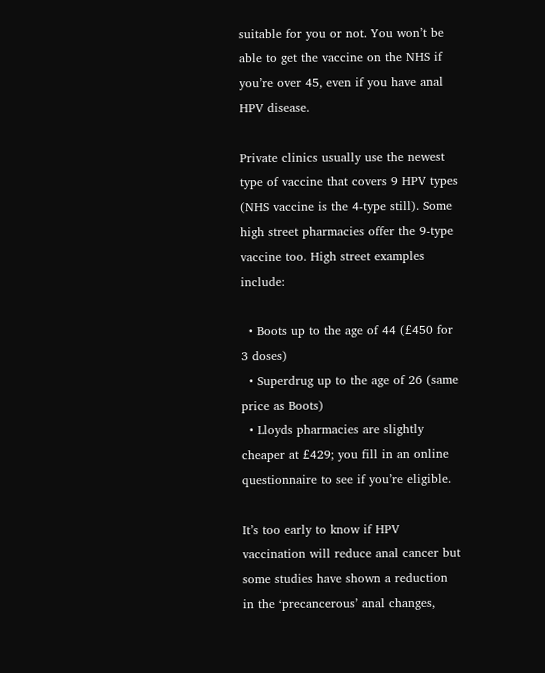suitable for you or not. You won’t be able to get the vaccine on the NHS if you’re over 45, even if you have anal HPV disease.

Private clinics usually use the newest type of vaccine that covers 9 HPV types (NHS vaccine is the 4-type still). Some high street pharmacies offer the 9-type vaccine too. High street examples include:

  • Boots up to the age of 44 (£450 for 3 doses)
  • Superdrug up to the age of 26 (same price as Boots)
  • Lloyds pharmacies are slightly cheaper at £429; you fill in an online questionnaire to see if you’re eligible.

It’s too early to know if HPV vaccination will reduce anal cancer but some studies have shown a reduction in the ‘precancerous’ anal changes,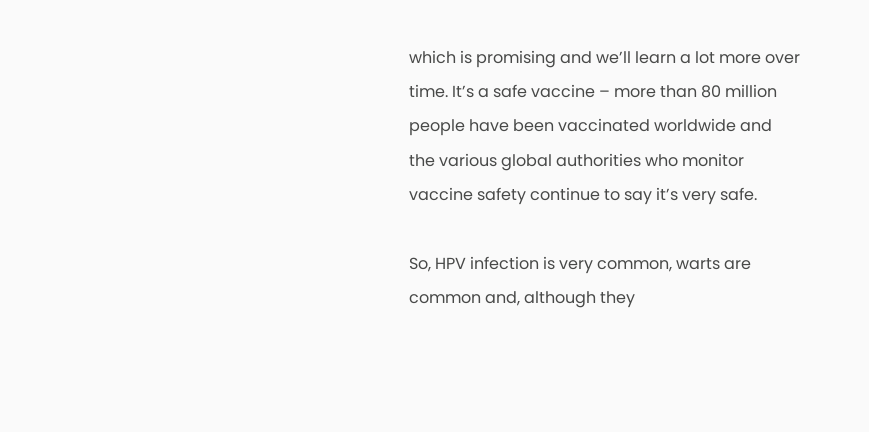which is promising and we’ll learn a lot more over time. It’s a safe vaccine – more than 80 million people have been vaccinated worldwide and the various global authorities who monitor vaccine safety continue to say it’s very safe.

So, HPV infection is very common, warts are common and, although they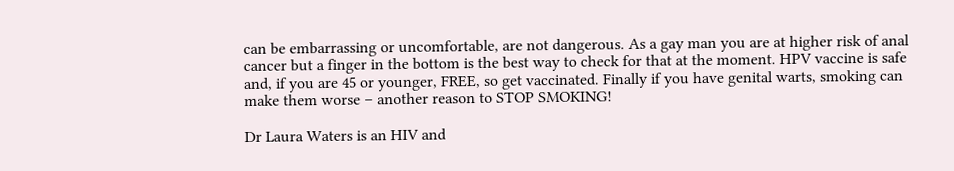can be embarrassing or uncomfortable, are not dangerous. As a gay man you are at higher risk of anal cancer but a finger in the bottom is the best way to check for that at the moment. HPV vaccine is safe and, if you are 45 or younger, FREE, so get vaccinated. Finally if you have genital warts, smoking can make them worse – another reason to STOP SMOKING!

Dr Laura Waters is an HIV and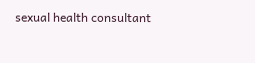sexual health consultant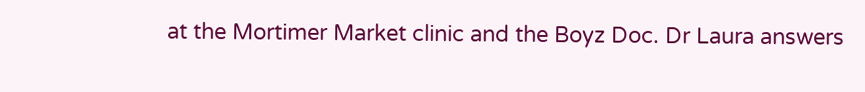at the Mortimer Market clinic and the Boyz Doc. Dr Laura answers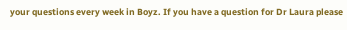your questions every week in Boyz. If you have a question for Dr Laura please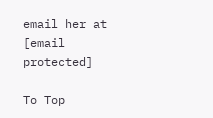email her at [email protected]

To Top